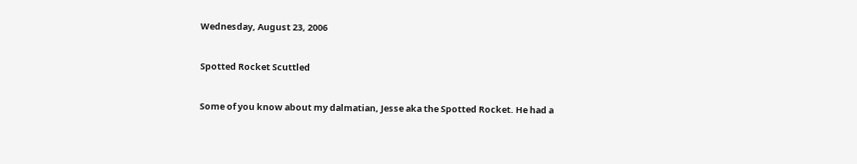Wednesday, August 23, 2006

Spotted Rocket Scuttled

Some of you know about my dalmatian, Jesse aka the Spotted Rocket. He had a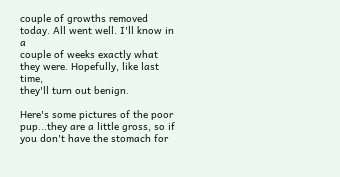couple of growths removed today. All went well. I'll know in a
couple of weeks exactly what they were. Hopefully, like last time,
they'll turn out benign.

Here's some pictures of the poor pup...they are a little gross, so if
you don't have the stomach for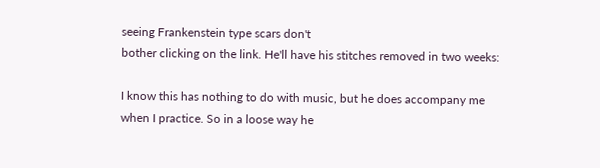seeing Frankenstein type scars don't
bother clicking on the link. He'll have his stitches removed in two weeks:

I know this has nothing to do with music, but he does accompany me
when I practice. So in a loose way he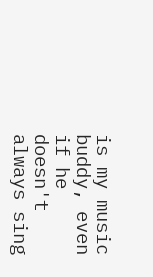is my music buddy, even if he
doesn't always sing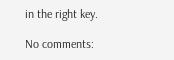in the right key.

No comments: